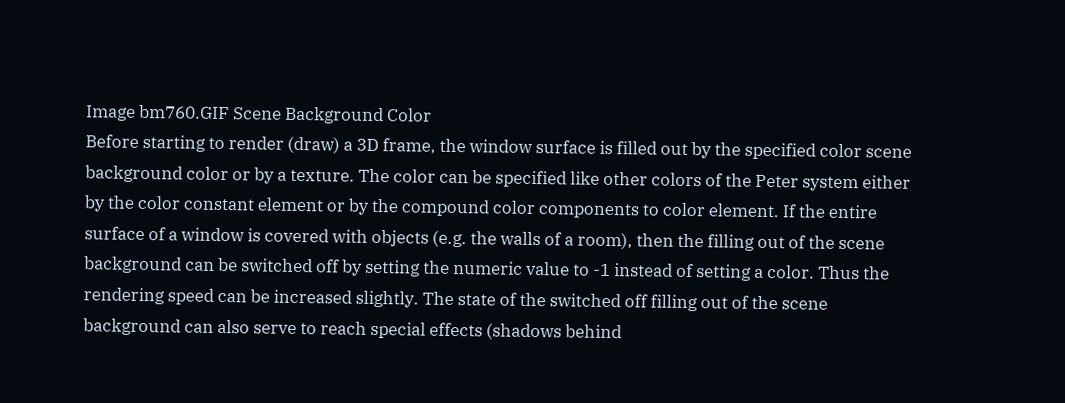Image bm760.GIF Scene Background Color
Before starting to render (draw) a 3D frame, the window surface is filled out by the specified color scene background color or by a texture. The color can be specified like other colors of the Peter system either by the color constant element or by the compound color components to color element. If the entire surface of a window is covered with objects (e.g. the walls of a room), then the filling out of the scene background can be switched off by setting the numeric value to -1 instead of setting a color. Thus the rendering speed can be increased slightly. The state of the switched off filling out of the scene background can also serve to reach special effects (shadows behind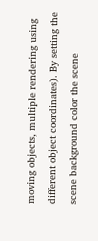moving objects, multiple rendering using different object coordinates). By setting the scene background color the scene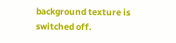background texture is switched off.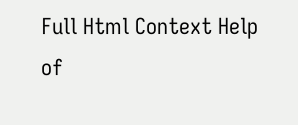Full Html Context Help of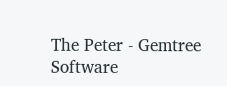The Peter - Gemtree Software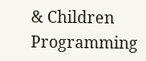& Children Programming